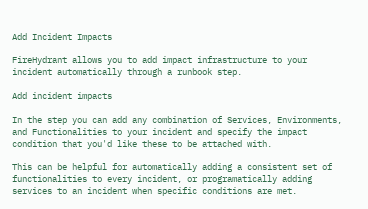Add Incident Impacts

FireHydrant allows you to add impact infrastructure to your incident automatically through a runbook step.

Add incident impacts

In the step you can add any combination of Services, Environments, and Functionalities to your incident and specify the impact condition that you'd like these to be attached with.

This can be helpful for automatically adding a consistent set of functionalities to every incident, or programatically adding services to an incident when specific conditions are met.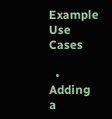Example Use Cases

  • Adding a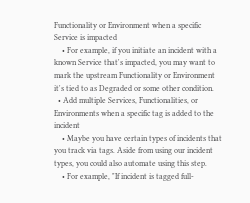Functionality or Environment when a specific Service is impacted
    • For example, if you initiate an incident with a known Service that's impacted, you may want to mark the upstream Functionality or Environment it's tied to as Degraded or some other condition.
  • Add multiple Services, Functionalities, or Environments when a specific tag is added to the incident
    • Maybe you have certain types of incidents that you track via tags. Aside from using our incident types, you could also automate using this step.
    • For example, "If incident is tagged full-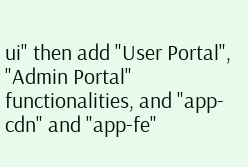ui" then add "User Portal", "Admin Portal" functionalities, and "app-cdn" and "app-fe"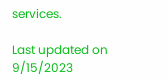services.

Last updated on 9/15/2023